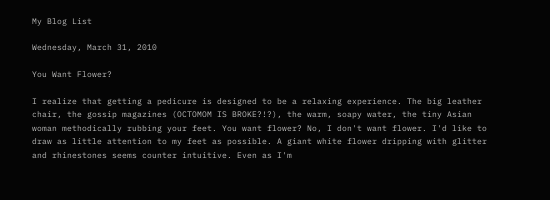My Blog List

Wednesday, March 31, 2010

You Want Flower?

I realize that getting a pedicure is designed to be a relaxing experience. The big leather chair, the gossip magazines (OCTOMOM IS BROKE?!?), the warm, soapy water, the tiny Asian woman methodically rubbing your feet. You want flower? No, I don't want flower. I'd like to draw as little attention to my feet as possible. A giant white flower dripping with glitter and rhinestones seems counter intuitive. Even as I'm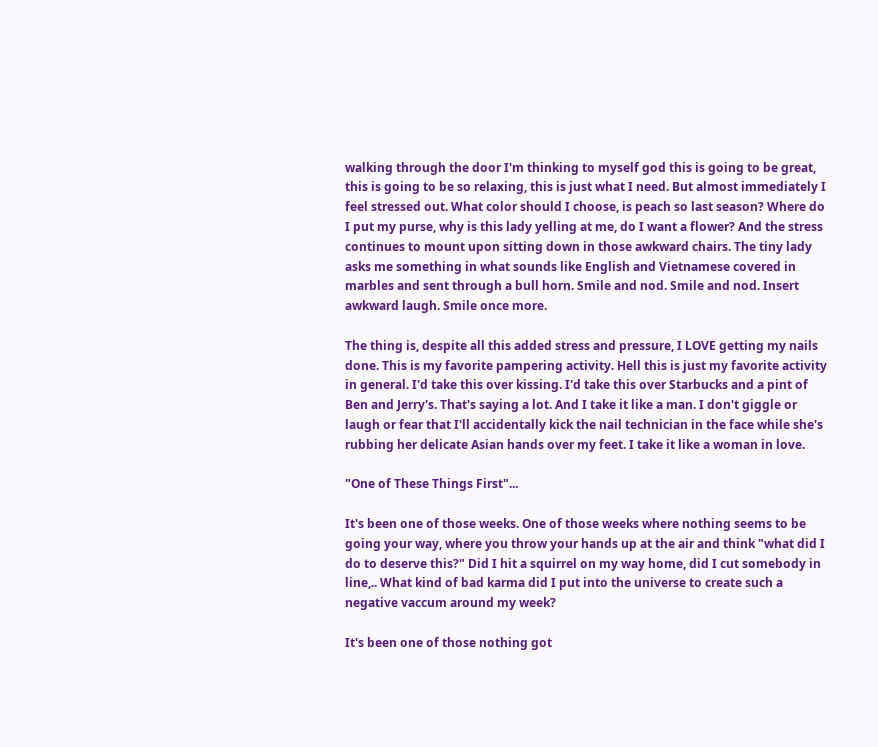walking through the door I'm thinking to myself god this is going to be great, this is going to be so relaxing, this is just what I need. But almost immediately I feel stressed out. What color should I choose, is peach so last season? Where do I put my purse, why is this lady yelling at me, do I want a flower? And the stress continues to mount upon sitting down in those awkward chairs. The tiny lady asks me something in what sounds like English and Vietnamese covered in marbles and sent through a bull horn. Smile and nod. Smile and nod. Insert awkward laugh. Smile once more.

The thing is, despite all this added stress and pressure, I LOVE getting my nails done. This is my favorite pampering activity. Hell this is just my favorite activity in general. I'd take this over kissing. I'd take this over Starbucks and a pint of Ben and Jerry's. That's saying a lot. And I take it like a man. I don't giggle or laugh or fear that I'll accidentally kick the nail technician in the face while she's rubbing her delicate Asian hands over my feet. I take it like a woman in love.

"One of These Things First"...

It's been one of those weeks. One of those weeks where nothing seems to be going your way, where you throw your hands up at the air and think "what did I do to deserve this?" Did I hit a squirrel on my way home, did I cut somebody in line,.. What kind of bad karma did I put into the universe to create such a negative vaccum around my week?

It's been one of those nothing got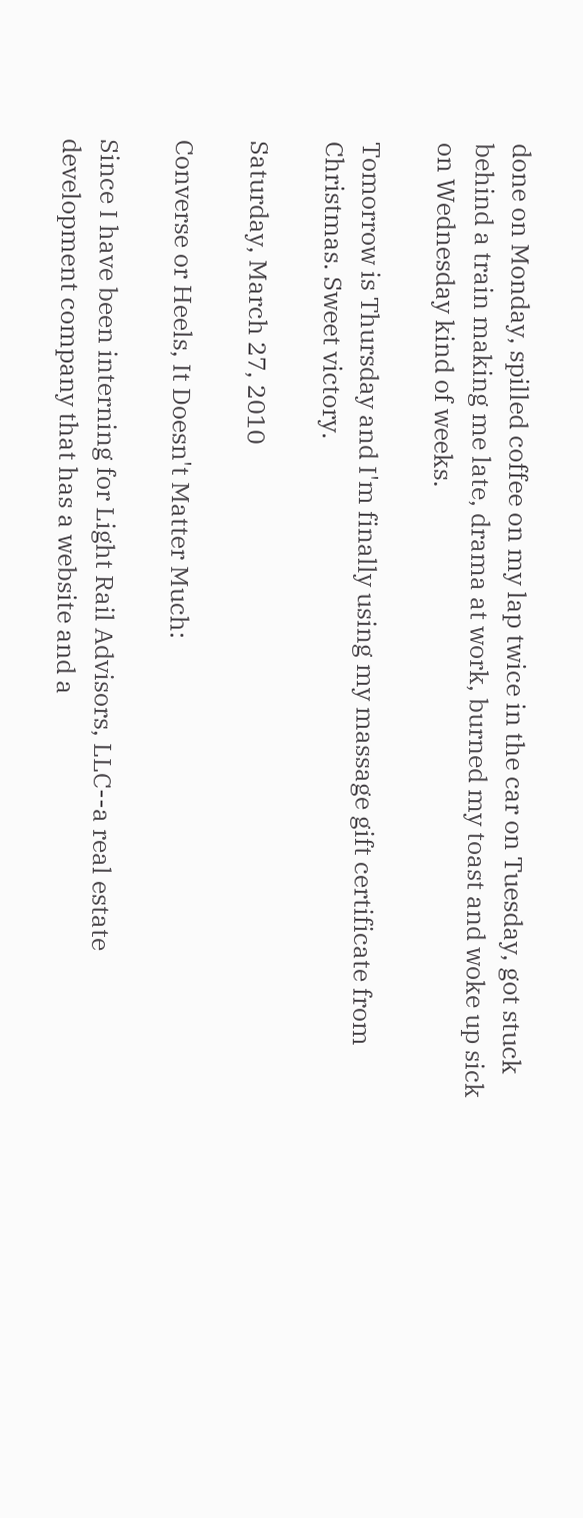done on Monday, spilled coffee on my lap twice in the car on Tuesday, got stuck behind a train making me late, drama at work, burned my toast and woke up sick on Wednesday kind of weeks.

Tomorrow is Thursday and I'm finally using my massage gift certificate from Christmas. Sweet victory.

Saturday, March 27, 2010

Converse or Heels, It Doesn't Matter Much:

Since I have been interning for Light Rail Advisors, LLC--a real estate development company that has a website and a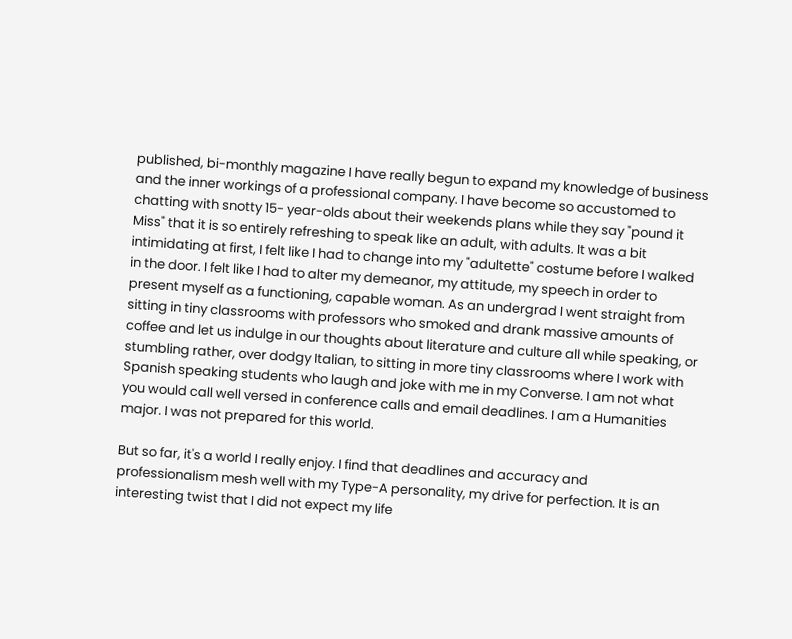published, bi-monthly magazine I have really begun to expand my knowledge of business and the inner workings of a professional company. I have become so accustomed to chatting with snotty 15- year-olds about their weekends plans while they say "pound it Miss" that it is so entirely refreshing to speak like an adult, with adults. It was a bit intimidating at first, I felt like I had to change into my "adultette" costume before I walked in the door. I felt like I had to alter my demeanor, my attitude, my speech in order to present myself as a functioning, capable woman. As an undergrad I went straight from sitting in tiny classrooms with professors who smoked and drank massive amounts of coffee and let us indulge in our thoughts about literature and culture all while speaking, or stumbling rather, over dodgy Italian, to sitting in more tiny classrooms where I work with Spanish speaking students who laugh and joke with me in my Converse. I am not what you would call well versed in conference calls and email deadlines. I am a Humanities major. I was not prepared for this world.

But so far, it's a world I really enjoy. I find that deadlines and accuracy and professionalism mesh well with my Type-A personality, my drive for perfection. It is an interesting twist that I did not expect my life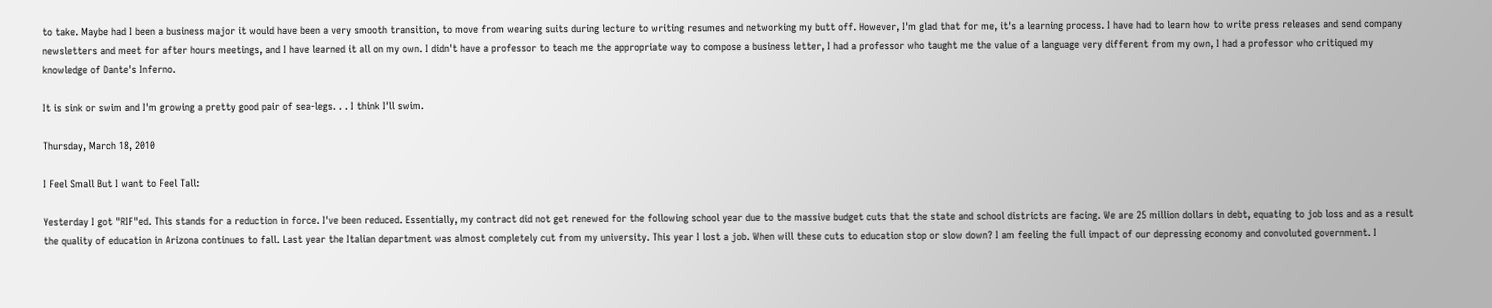to take. Maybe had I been a business major it would have been a very smooth transition, to move from wearing suits during lecture to writing resumes and networking my butt off. However, I'm glad that for me, it's a learning process. I have had to learn how to write press releases and send company newsletters and meet for after hours meetings, and I have learned it all on my own. I didn't have a professor to teach me the appropriate way to compose a business letter, I had a professor who taught me the value of a language very different from my own, I had a professor who critiqued my knowledge of Dante's Inferno.

It is sink or swim and I'm growing a pretty good pair of sea-legs. . . I think I'll swim.

Thursday, March 18, 2010

I Feel Small But I want to Feel Tall:

Yesterday I got "RIF"ed. This stands for a reduction in force. I've been reduced. Essentially, my contract did not get renewed for the following school year due to the massive budget cuts that the state and school districts are facing. We are 25 million dollars in debt, equating to job loss and as a result the quality of education in Arizona continues to fall. Last year the Italian department was almost completely cut from my university. This year I lost a job. When will these cuts to education stop or slow down? I am feeling the full impact of our depressing economy and convoluted government. I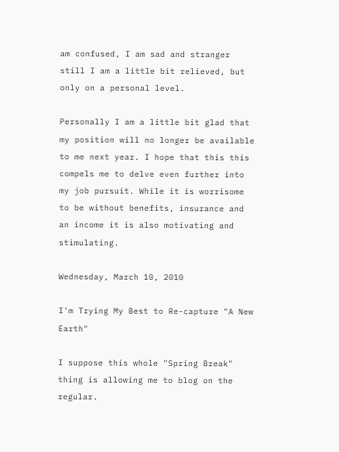am confused, I am sad and stranger still I am a little bit relieved, but only on a personal level.

Personally I am a little bit glad that my position will no longer be available to me next year. I hope that this this compels me to delve even further into my job pursuit. While it is worrisome to be without benefits, insurance and an income it is also motivating and stimulating.

Wednesday, March 10, 2010

I'm Trying My Best to Re-capture "A New Earth"

I suppose this whole "Spring Break" thing is allowing me to blog on the regular.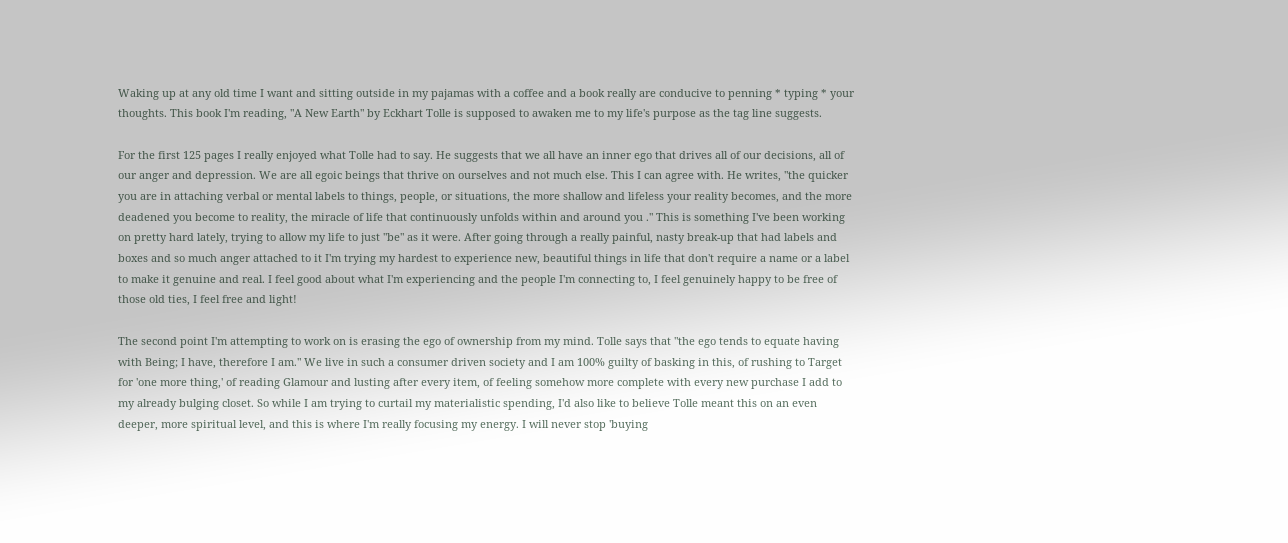Waking up at any old time I want and sitting outside in my pajamas with a coffee and a book really are conducive to penning * typing * your thoughts. This book I'm reading, "A New Earth" by Eckhart Tolle is supposed to awaken me to my life's purpose as the tag line suggests.

For the first 125 pages I really enjoyed what Tolle had to say. He suggests that we all have an inner ego that drives all of our decisions, all of our anger and depression. We are all egoic beings that thrive on ourselves and not much else. This I can agree with. He writes, "the quicker you are in attaching verbal or mental labels to things, people, or situations, the more shallow and lifeless your reality becomes, and the more deadened you become to reality, the miracle of life that continuously unfolds within and around you ." This is something I've been working on pretty hard lately, trying to allow my life to just "be" as it were. After going through a really painful, nasty break-up that had labels and boxes and so much anger attached to it I'm trying my hardest to experience new, beautiful things in life that don't require a name or a label to make it genuine and real. I feel good about what I'm experiencing and the people I'm connecting to, I feel genuinely happy to be free of those old ties, I feel free and light!

The second point I'm attempting to work on is erasing the ego of ownership from my mind. Tolle says that "the ego tends to equate having with Being; I have, therefore I am." We live in such a consumer driven society and I am 100% guilty of basking in this, of rushing to Target for 'one more thing,' of reading Glamour and lusting after every item, of feeling somehow more complete with every new purchase I add to my already bulging closet. So while I am trying to curtail my materialistic spending, I'd also like to believe Tolle meant this on an even deeper, more spiritual level, and this is where I'm really focusing my energy. I will never stop 'buying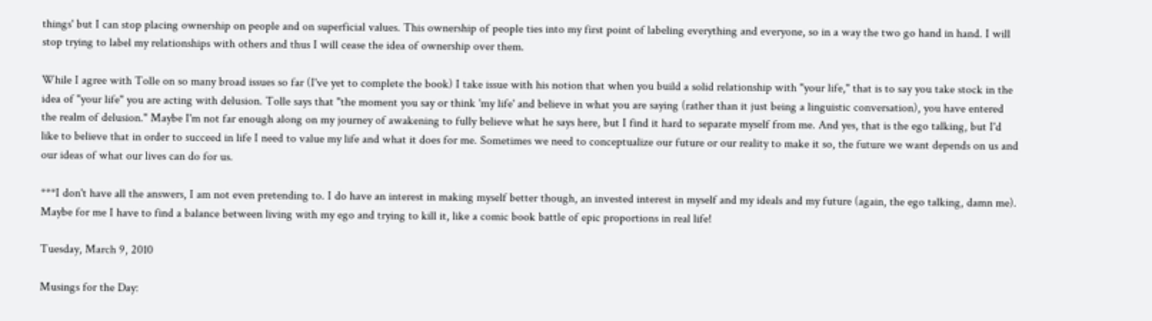things' but I can stop placing ownership on people and on superficial values. This ownership of people ties into my first point of labeling everything and everyone, so in a way the two go hand in hand. I will stop trying to label my relationships with others and thus I will cease the idea of ownership over them.

While I agree with Tolle on so many broad issues so far (I've yet to complete the book) I take issue with his notion that when you build a solid relationship with "your life," that is to say you take stock in the idea of "your life" you are acting with delusion. Tolle says that "the moment you say or think 'my life' and believe in what you are saying (rather than it just being a linguistic conversation), you have entered the realm of delusion." Maybe I'm not far enough along on my journey of awakening to fully believe what he says here, but I find it hard to separate myself from me. And yes, that is the ego talking, but I'd like to believe that in order to succeed in life I need to value my life and what it does for me. Sometimes we need to conceptualize our future or our reality to make it so, the future we want depends on us and our ideas of what our lives can do for us.

***I don't have all the answers, I am not even pretending to. I do have an interest in making myself better though, an invested interest in myself and my ideals and my future (again, the ego talking, damn me). Maybe for me I have to find a balance between living with my ego and trying to kill it, like a comic book battle of epic proportions in real life!

Tuesday, March 9, 2010

Musings for the Day: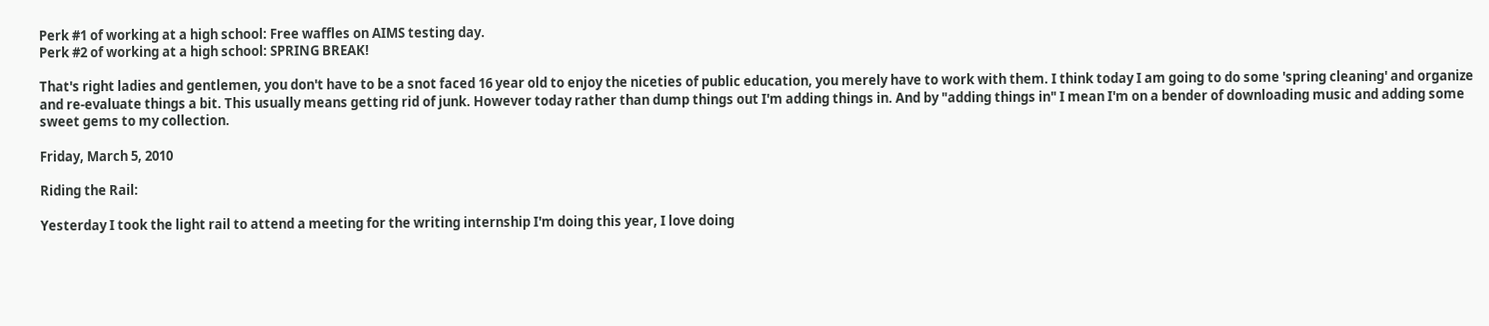Perk #1 of working at a high school: Free waffles on AIMS testing day.
Perk #2 of working at a high school: SPRING BREAK!

That's right ladies and gentlemen, you don't have to be a snot faced 16 year old to enjoy the niceties of public education, you merely have to work with them. I think today I am going to do some 'spring cleaning' and organize and re-evaluate things a bit. This usually means getting rid of junk. However today rather than dump things out I'm adding things in. And by "adding things in" I mean I'm on a bender of downloading music and adding some sweet gems to my collection.

Friday, March 5, 2010

Riding the Rail:

Yesterday I took the light rail to attend a meeting for the writing internship I'm doing this year, I love doing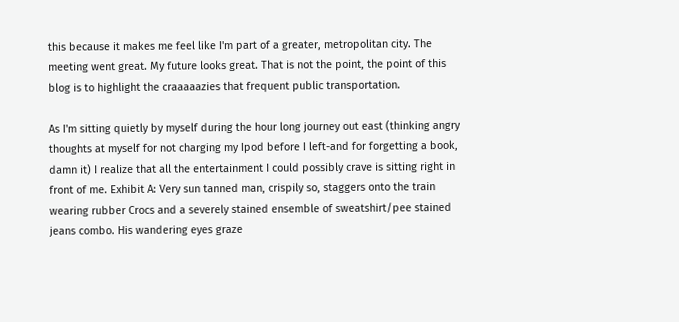this because it makes me feel like I'm part of a greater, metropolitan city. The meeting went great. My future looks great. That is not the point, the point of this blog is to highlight the craaaaazies that frequent public transportation.

As I'm sitting quietly by myself during the hour long journey out east (thinking angry thoughts at myself for not charging my Ipod before I left-and for forgetting a book, damn it) I realize that all the entertainment I could possibly crave is sitting right in front of me. Exhibit A: Very sun tanned man, crispily so, staggers onto the train wearing rubber Crocs and a severely stained ensemble of sweatshirt/pee stained jeans combo. His wandering eyes graze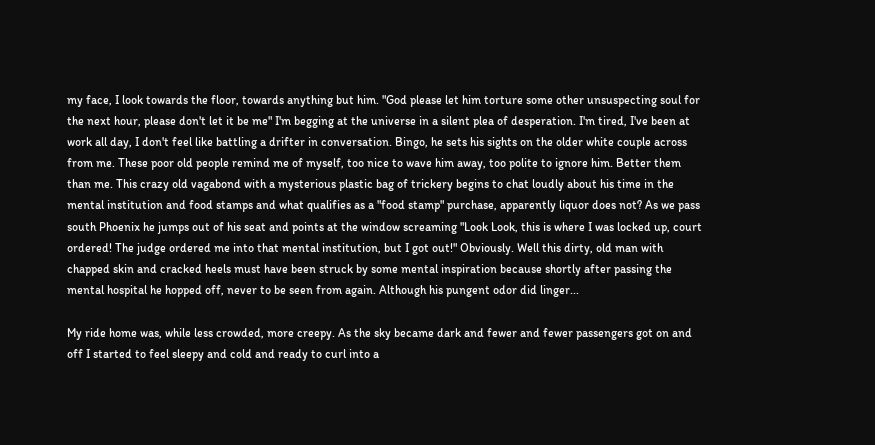my face, I look towards the floor, towards anything but him. "God please let him torture some other unsuspecting soul for the next hour, please don't let it be me" I'm begging at the universe in a silent plea of desperation. I'm tired, I've been at work all day, I don't feel like battling a drifter in conversation. Bingo, he sets his sights on the older white couple across from me. These poor old people remind me of myself, too nice to wave him away, too polite to ignore him. Better them than me. This crazy old vagabond with a mysterious plastic bag of trickery begins to chat loudly about his time in the mental institution and food stamps and what qualifies as a "food stamp" purchase, apparently liquor does not? As we pass south Phoenix he jumps out of his seat and points at the window screaming "Look Look, this is where I was locked up, court ordered! The judge ordered me into that mental institution, but I got out!" Obviously. Well this dirty, old man with chapped skin and cracked heels must have been struck by some mental inspiration because shortly after passing the mental hospital he hopped off, never to be seen from again. Although his pungent odor did linger...

My ride home was, while less crowded, more creepy. As the sky became dark and fewer and fewer passengers got on and off I started to feel sleepy and cold and ready to curl into a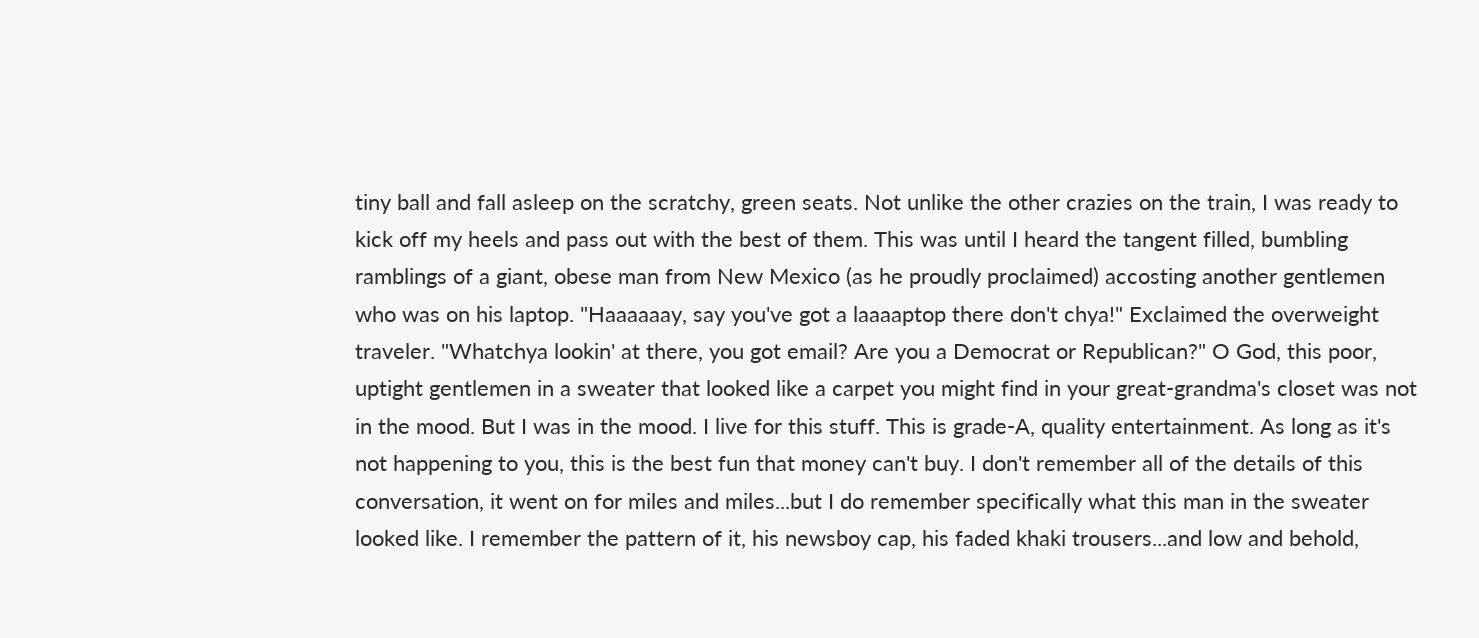tiny ball and fall asleep on the scratchy, green seats. Not unlike the other crazies on the train, I was ready to kick off my heels and pass out with the best of them. This was until I heard the tangent filled, bumbling ramblings of a giant, obese man from New Mexico (as he proudly proclaimed) accosting another gentlemen who was on his laptop. "Haaaaaay, say you've got a laaaaptop there don't chya!" Exclaimed the overweight traveler. "Whatchya lookin' at there, you got email? Are you a Democrat or Republican?" O God, this poor, uptight gentlemen in a sweater that looked like a carpet you might find in your great-grandma's closet was not in the mood. But I was in the mood. I live for this stuff. This is grade-A, quality entertainment. As long as it's not happening to you, this is the best fun that money can't buy. I don't remember all of the details of this conversation, it went on for miles and miles...but I do remember specifically what this man in the sweater looked like. I remember the pattern of it, his newsboy cap, his faded khaki trousers...and low and behold,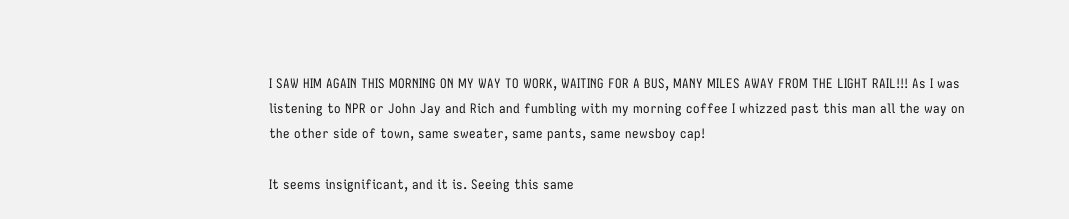I SAW HIM AGAIN THIS MORNING ON MY WAY TO WORK, WAITING FOR A BUS, MANY MILES AWAY FROM THE LIGHT RAIL!!! As I was listening to NPR or John Jay and Rich and fumbling with my morning coffee I whizzed past this man all the way on the other side of town, same sweater, same pants, same newsboy cap!

It seems insignificant, and it is. Seeing this same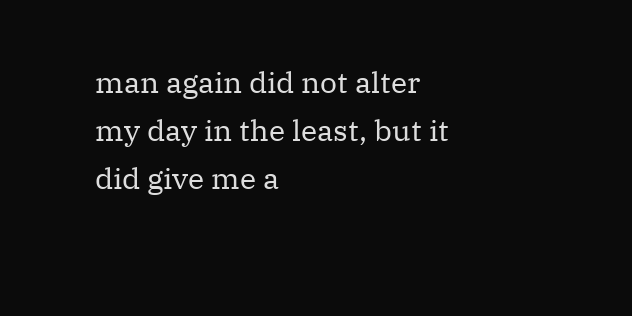man again did not alter my day in the least, but it did give me a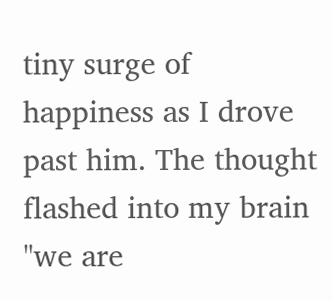tiny surge of happiness as I drove past him. The thought flashed into my brain "we are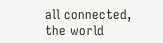all connected, the world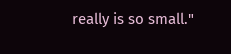really is so small."